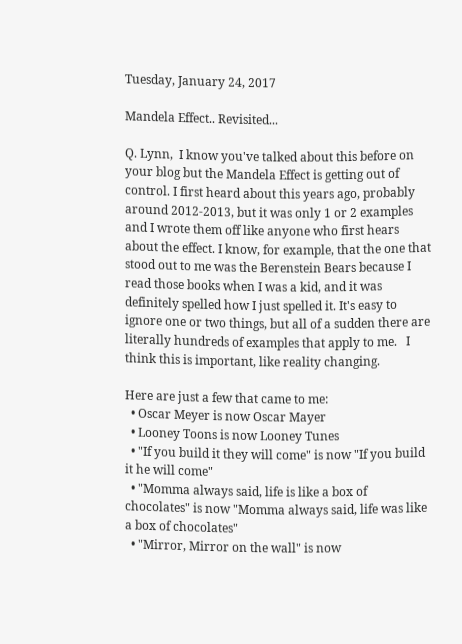Tuesday, January 24, 2017

Mandela Effect.. Revisited...

Q. Lynn,  I know you've talked about this before on your blog but the Mandela Effect is getting out of control. I first heard about this years ago, probably around 2012-2013, but it was only 1 or 2 examples and I wrote them off like anyone who first hears about the effect. I know, for example, that the one that stood out to me was the Berenstein Bears because I read those books when I was a kid, and it was definitely spelled how I just spelled it. It's easy to ignore one or two things, but all of a sudden there are literally hundreds of examples that apply to me.   I think this is important, like reality changing.

Here are just a few that came to me:
  • Oscar Meyer is now Oscar Mayer
  • Looney Toons is now Looney Tunes
  • "If you build it they will come" is now "If you build it he will come"
  • "Momma always said, life is like a box of chocolates" is now "Momma always said, life was like a box of chocolates"
  • "Mirror, Mirror on the wall" is now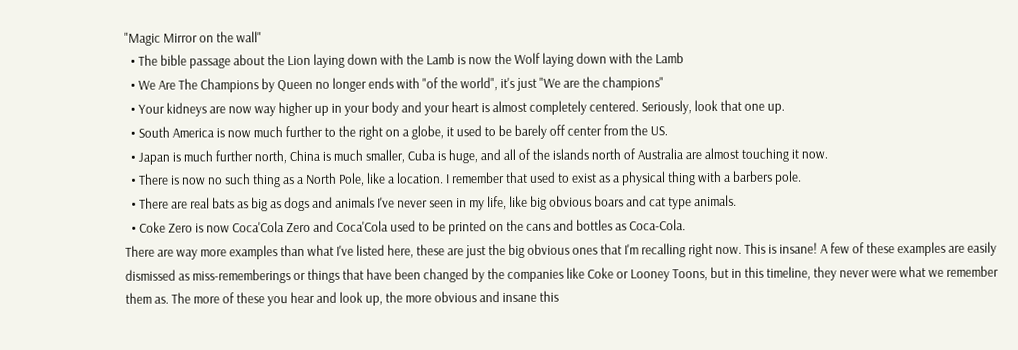"Magic Mirror on the wall"
  • The bible passage about the Lion laying down with the Lamb is now the Wolf laying down with the Lamb
  • We Are The Champions by Queen no longer ends with "of the world", it's just "We are the champions"
  • Your kidneys are now way higher up in your body and your heart is almost completely centered. Seriously, look that one up.
  • South America is now much further to the right on a globe, it used to be barely off center from the US.
  • Japan is much further north, China is much smaller, Cuba is huge, and all of the islands north of Australia are almost touching it now.
  • There is now no such thing as a North Pole, like a location. I remember that used to exist as a physical thing with a barbers pole.
  • There are real bats as big as dogs and animals I've never seen in my life, like big obvious boars and cat type animals.
  • Coke Zero is now Coca'Cola Zero and Coca'Cola used to be printed on the cans and bottles as Coca-Cola.
There are way more examples than what I've listed here, these are just the big obvious ones that I'm recalling right now. This is insane! A few of these examples are easily dismissed as miss-rememberings or things that have been changed by the companies like Coke or Looney Toons, but in this timeline, they never were what we remember them as. The more of these you hear and look up, the more obvious and insane this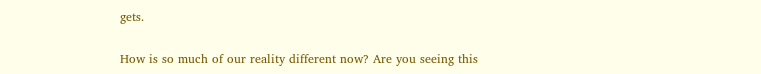gets.

How is so much of our reality different now? Are you seeing this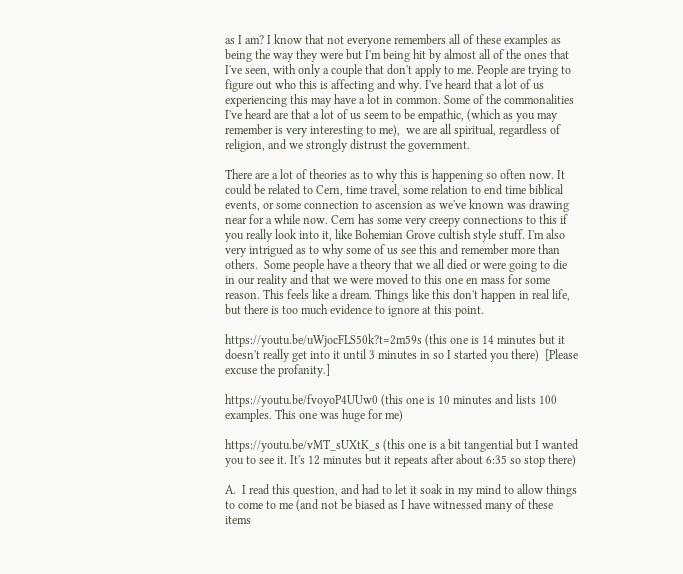as I am? I know that not everyone remembers all of these examples as being the way they were but I'm being hit by almost all of the ones that I've seen, with only a couple that don't apply to me. People are trying to figure out who this is affecting and why. I've heard that a lot of us experiencing this may have a lot in common. Some of the commonalities I've heard are that a lot of us seem to be empathic, (which as you may remember is very interesting to me),  we are all spiritual, regardless of religion, and we strongly distrust the government.

There are a lot of theories as to why this is happening so often now. It could be related to Cern, time travel, some relation to end time biblical events, or some connection to ascension as we've known was drawing near for a while now. Cern has some very creepy connections to this if you really look into it, like Bohemian Grove cultish style stuff. I'm also very intrigued as to why some of us see this and remember more than others.  Some people have a theory that we all died or were going to die in our reality and that we were moved to this one en mass for some reason. This feels like a dream. Things like this don't happen in real life, but there is too much evidence to ignore at this point.

https://youtu.be/uWjocFLS50k?t=2m59s (this one is 14 minutes but it doesn't really get into it until 3 minutes in so I started you there)  [Please excuse the profanity.]

https://youtu.be/fvoyoP4UUw0 (this one is 10 minutes and lists 100 examples. This one was huge for me)

https://youtu.be/vMT_sUXtK_s (this one is a bit tangential but I wanted you to see it. It's 12 minutes but it repeats after about 6:35 so stop there)

A.  I read this question, and had to let it soak in my mind to allow things to come to me (and not be biased as I have witnessed many of these items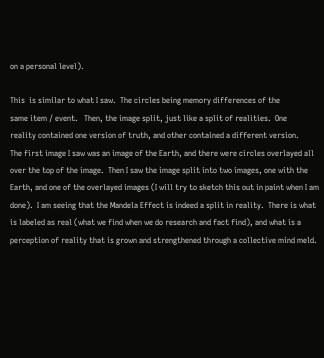on a personal level).

This  is similar to what I saw.  The circles being memory differences of the
same item / event.   Then, the image split, just like a split of realities.  One
reality contained one version of truth, and other contained a different version.
The first image I saw was an image of the Earth, and there were circles overlayed all over the top of the image.  Then I saw the image split into two images, one with the Earth, and one of the overlayed images (I will try to sketch this out in paint when I am done).  I am seeing that the Mandela Effect is indeed a split in reality.  There is what is labeled as real (what we find when we do research and fact find), and what is a perception of reality that is grown and strengthened through a collective mind meld.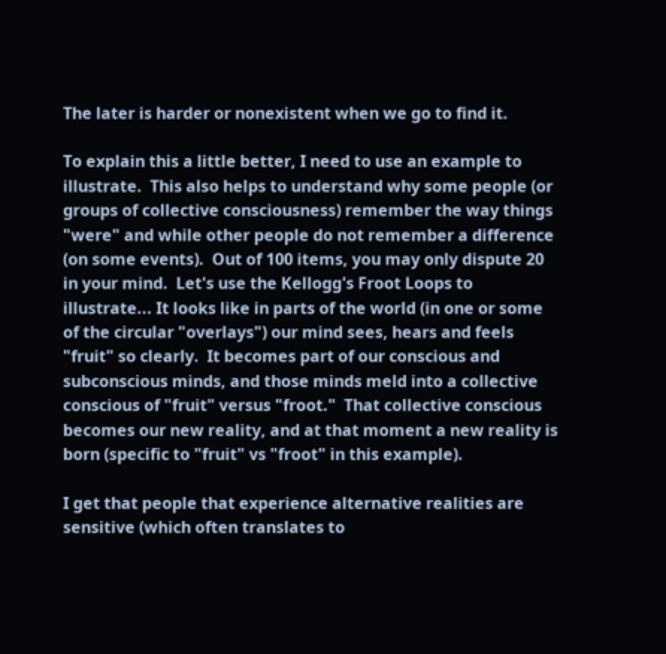The later is harder or nonexistent when we go to find it.

To explain this a little better, I need to use an example to illustrate.  This also helps to understand why some people (or groups of collective consciousness) remember the way things "were" and while other people do not remember a difference (on some events).  Out of 100 items, you may only dispute 20 in your mind.  Let's use the Kellogg's Froot Loops to illustrate... It looks like in parts of the world (in one or some of the circular "overlays") our mind sees, hears and feels "fruit" so clearly.  It becomes part of our conscious and subconscious minds, and those minds meld into a collective conscious of "fruit" versus "froot."  That collective conscious becomes our new reality, and at that moment a new reality is born (specific to "fruit" vs "froot" in this example).

I get that people that experience alternative realities are sensitive (which often translates to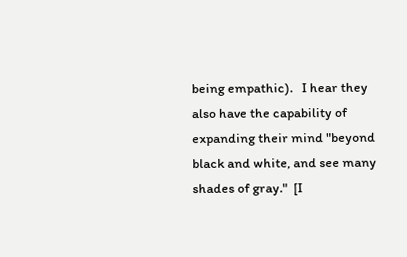being empathic).   I hear they also have the capability of expanding their mind "beyond black and white, and see many shades of gray."  [I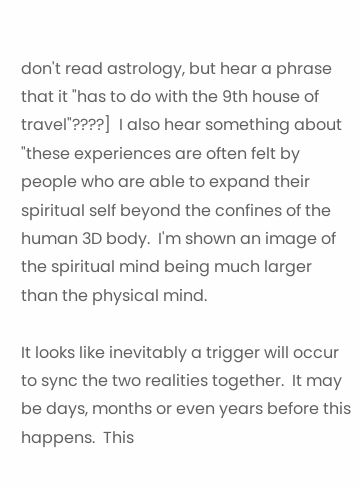don't read astrology, but hear a phrase that it "has to do with the 9th house of travel"????]  I also hear something about "these experiences are often felt by people who are able to expand their spiritual self beyond the confines of the human 3D body.  I'm shown an image of the spiritual mind being much larger than the physical mind.

It looks like inevitably a trigger will occur to sync the two realities together.  It may be days, months or even years before this happens.  This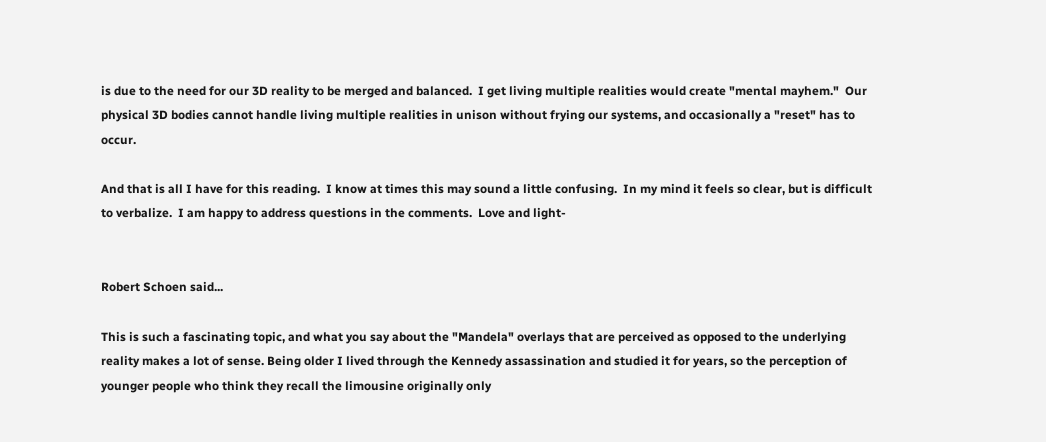is due to the need for our 3D reality to be merged and balanced.  I get living multiple realities would create "mental mayhem."  Our physical 3D bodies cannot handle living multiple realities in unison without frying our systems, and occasionally a "reset" has to occur.

And that is all I have for this reading.  I know at times this may sound a little confusing.  In my mind it feels so clear, but is difficult to verbalize.  I am happy to address questions in the comments.  Love and light-


Robert Schoen said...

This is such a fascinating topic, and what you say about the "Mandela" overlays that are perceived as opposed to the underlying reality makes a lot of sense. Being older I lived through the Kennedy assassination and studied it for years, so the perception of younger people who think they recall the limousine originally only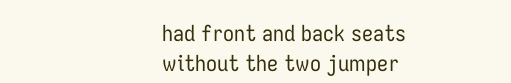had front and back seats without the two jumper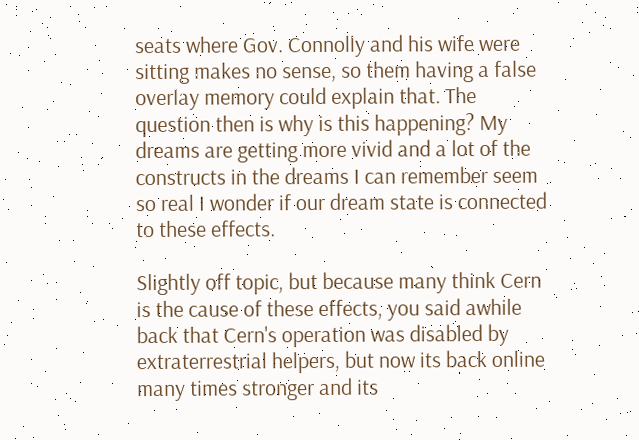seats where Gov. Connolly and his wife were sitting makes no sense, so them having a false overlay memory could explain that. The question then is why is this happening? My dreams are getting more vivid and a lot of the constructs in the dreams I can remember seem so real I wonder if our dream state is connected to these effects.

Slightly off topic, but because many think Cern is the cause of these effects, you said awhile back that Cern's operation was disabled by extraterrestrial helpers, but now its back online many times stronger and its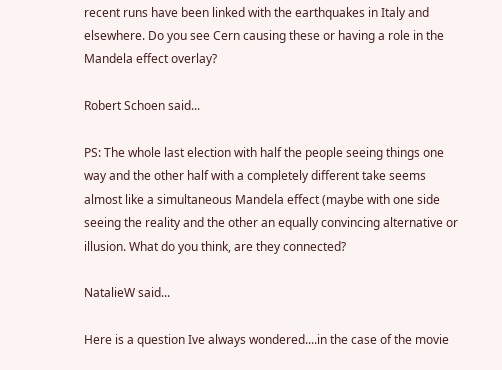recent runs have been linked with the earthquakes in Italy and elsewhere. Do you see Cern causing these or having a role in the Mandela effect overlay?

Robert Schoen said...

PS: The whole last election with half the people seeing things one way and the other half with a completely different take seems almost like a simultaneous Mandela effect (maybe with one side seeing the reality and the other an equally convincing alternative or illusion. What do you think, are they connected?

NatalieW said...

Here is a question Ive always wondered....in the case of the movie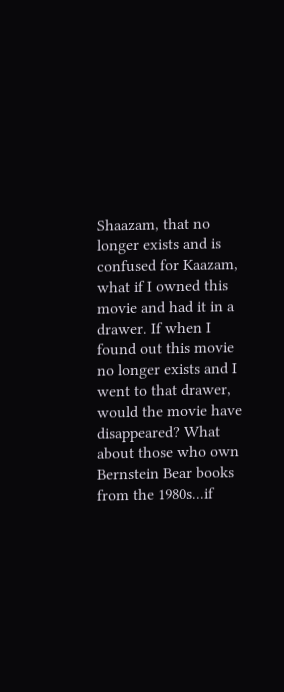Shaazam, that no longer exists and is confused for Kaazam, what if I owned this movie and had it in a drawer. If when I found out this movie no longer exists and I went to that drawer, would the movie have disappeared? What about those who own Bernstein Bear books from the 1980s...if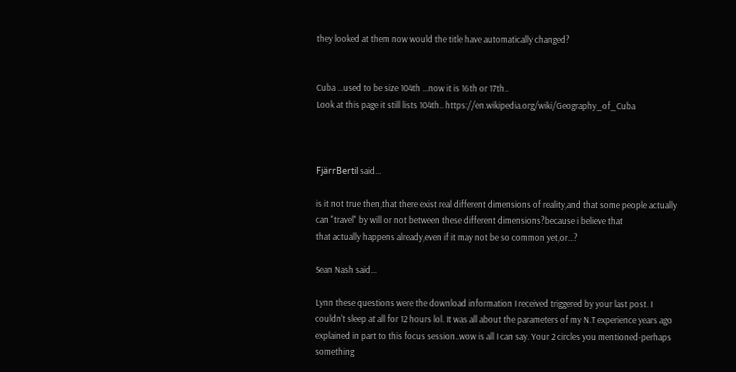they looked at them now would the title have automatically changed?


Cuba ...used to be size 104th ...now it is 16th or 17th..
Look at this page it still lists 104th.. https://en.wikipedia.org/wiki/Geography_of_Cuba



FjärrBertil said...

is it not true then,that there exist real different dimensions of reality,and that some people actually can "travel" by will or not between these different dimensions?because i believe that
that actually happens already,even if it may not be so common yet,or...?

Sean Nash said...

Lynn these questions were the download information I received triggered by your last post. I couldn't sleep at all for 12 hours lol. It was all about the parameters of my N.T experience years ago explained in part to this focus session..wow is all I can say. Your 2 circles you mentioned-perhaps something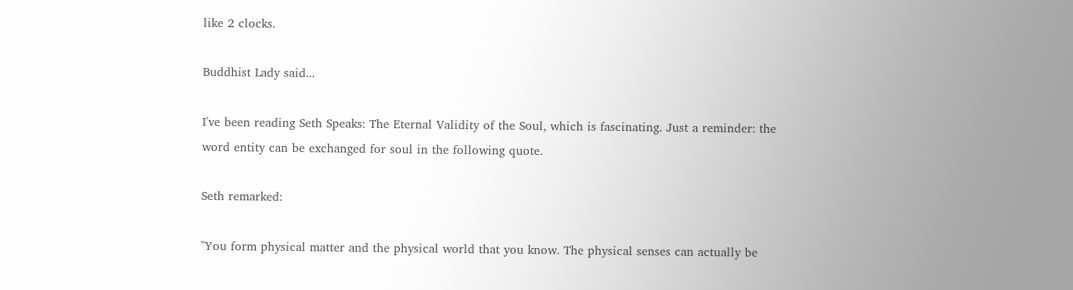like 2 clocks.

Buddhist Lady said...

I've been reading Seth Speaks: The Eternal Validity of the Soul, which is fascinating. Just a reminder: the word entity can be exchanged for soul in the following quote.

Seth remarked:

"You form physical matter and the physical world that you know. The physical senses can actually be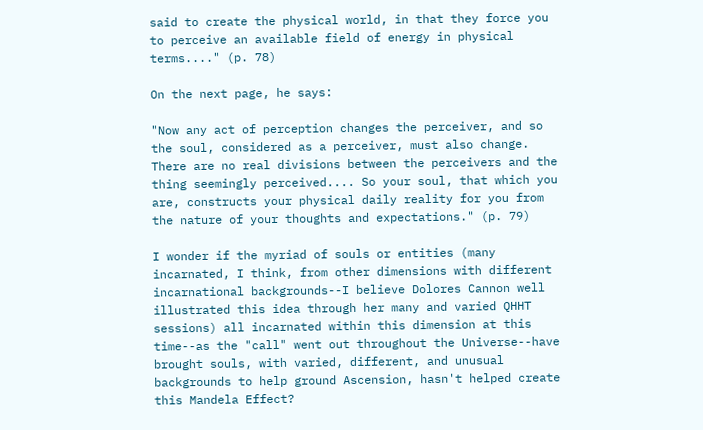said to create the physical world, in that they force you to perceive an available field of energy in physical terms...." (p. 78)

On the next page, he says:

"Now any act of perception changes the perceiver, and so the soul, considered as a perceiver, must also change. There are no real divisions between the perceivers and the thing seemingly perceived.... So your soul, that which you are, constructs your physical daily reality for you from the nature of your thoughts and expectations." (p. 79)

I wonder if the myriad of souls or entities (many incarnated, I think, from other dimensions with different incarnational backgrounds--I believe Dolores Cannon well illustrated this idea through her many and varied QHHT sessions) all incarnated within this dimension at this time--as the "call" went out throughout the Universe--have brought souls, with varied, different, and unusual backgrounds to help ground Ascension, hasn't helped create this Mandela Effect?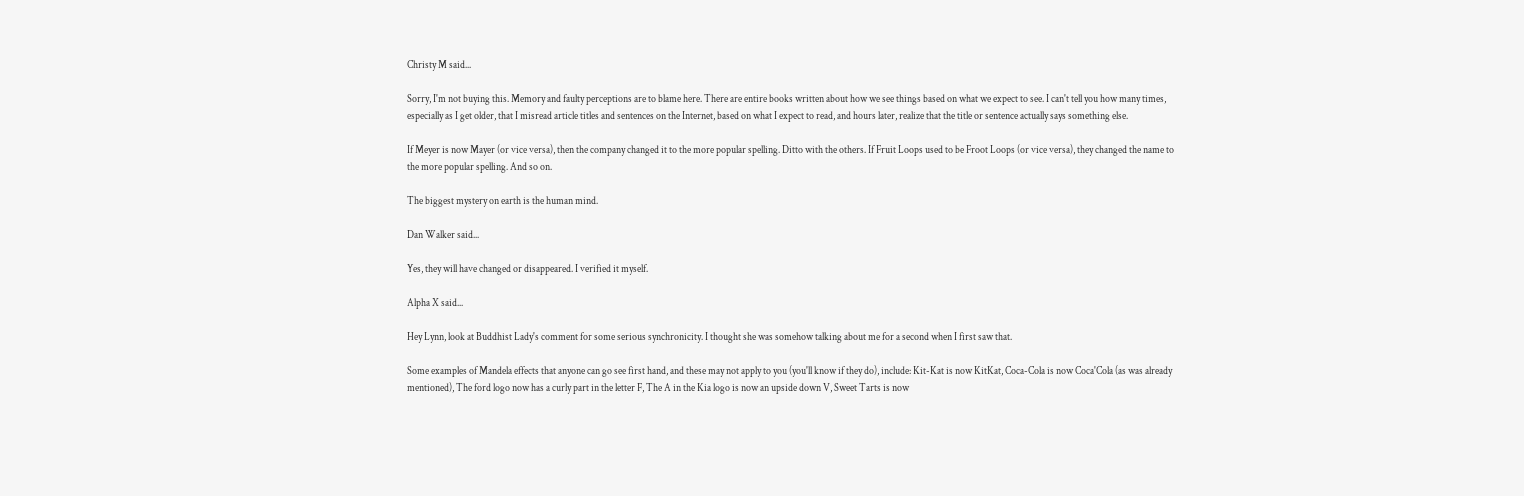Christy M said...

Sorry, I'm not buying this. Memory and faulty perceptions are to blame here. There are entire books written about how we see things based on what we expect to see. I can't tell you how many times, especially as I get older, that I misread article titles and sentences on the Internet, based on what I expect to read, and hours later, realize that the title or sentence actually says something else.

If Meyer is now Mayer (or vice versa), then the company changed it to the more popular spelling. Ditto with the others. If Fruit Loops used to be Froot Loops (or vice versa), they changed the name to the more popular spelling. And so on.

The biggest mystery on earth is the human mind.

Dan Walker said...

Yes, they will have changed or disappeared. I verified it myself.

Alpha X said...

Hey Lynn, look at Buddhist Lady's comment for some serious synchronicity. I thought she was somehow talking about me for a second when I first saw that.

Some examples of Mandela effects that anyone can go see first hand, and these may not apply to you (you'll know if they do), include: Kit-Kat is now KitKat, Coca-Cola is now Coca'Cola (as was already mentioned), The ford logo now has a curly part in the letter F, The A in the Kia logo is now an upside down V, Sweet Tarts is now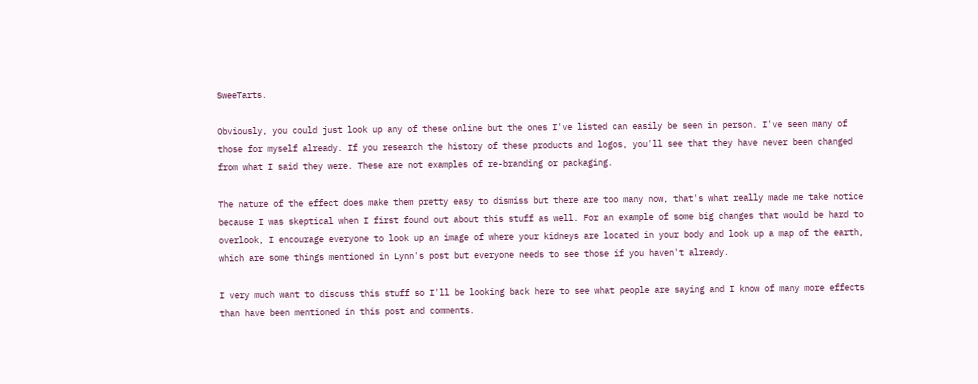SweeTarts.

Obviously, you could just look up any of these online but the ones I've listed can easily be seen in person. I've seen many of those for myself already. If you research the history of these products and logos, you'll see that they have never been changed from what I said they were. These are not examples of re-branding or packaging.

The nature of the effect does make them pretty easy to dismiss but there are too many now, that's what really made me take notice because I was skeptical when I first found out about this stuff as well. For an example of some big changes that would be hard to overlook, I encourage everyone to look up an image of where your kidneys are located in your body and look up a map of the earth, which are some things mentioned in Lynn's post but everyone needs to see those if you haven't already.

I very much want to discuss this stuff so I'll be looking back here to see what people are saying and I know of many more effects than have been mentioned in this post and comments.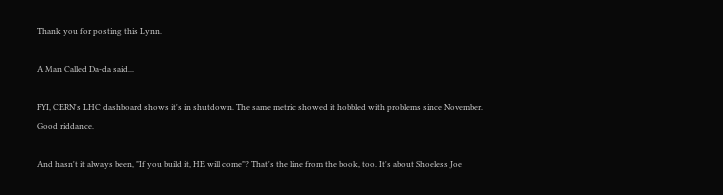Thank you for posting this Lynn.

A Man Called Da-da said...

FYI, CERN's LHC dashboard shows it's in shutdown. The same metric showed it hobbled with problems since November. Good riddance.

And hasn't it always been, "If you build it, HE will come"? That's the line from the book, too. It's about Shoeless Joe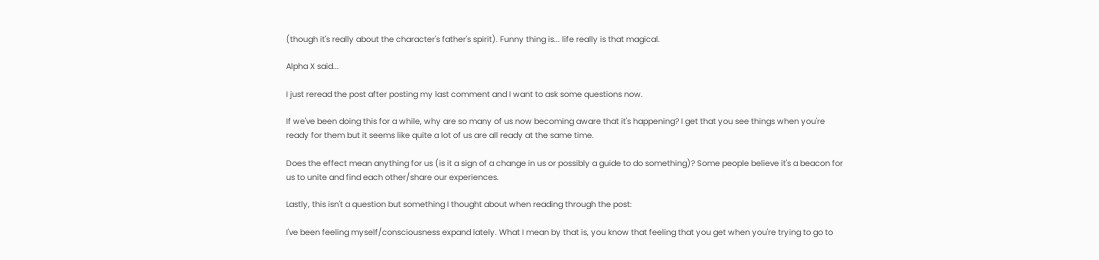(though it's really about the character's father's spirit). Funny thing is... life really is that magical.

Alpha X said...

I just reread the post after posting my last comment and I want to ask some questions now.

If we've been doing this for a while, why are so many of us now becoming aware that it's happening? I get that you see things when you're ready for them but it seems like quite a lot of us are all ready at the same time.

Does the effect mean anything for us (is it a sign of a change in us or possibly a guide to do something)? Some people believe it's a beacon for us to unite and find each other/share our experiences.

Lastly, this isn't a question but something I thought about when reading through the post:

I've been feeling myself/consciousness expand lately. What I mean by that is, you know that feeling that you get when you're trying to go to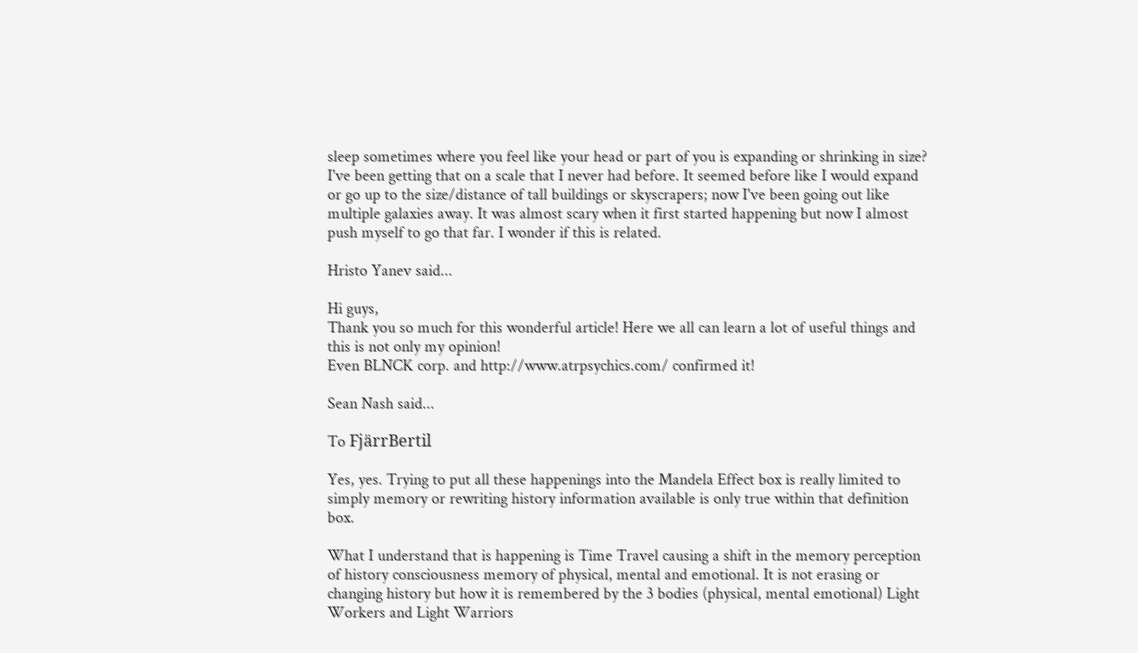sleep sometimes where you feel like your head or part of you is expanding or shrinking in size? I've been getting that on a scale that I never had before. It seemed before like I would expand or go up to the size/distance of tall buildings or skyscrapers; now I've been going out like multiple galaxies away. It was almost scary when it first started happening but now I almost push myself to go that far. I wonder if this is related.

Hristo Yanev said...

Hi guys,
Thank you so much for this wonderful article! Here we all can learn a lot of useful things and this is not only my opinion!
Even BLNCK corp. and http://www.atrpsychics.com/ confirmed it!

Sean Nash said...

To FjärrBertil

Yes, yes. Trying to put all these happenings into the Mandela Effect box is really limited to simply memory or rewriting history information available is only true within that definition box.

What I understand that is happening is Time Travel causing a shift in the memory perception of history consciousness memory of physical, mental and emotional. It is not erasing or changing history but how it is remembered by the 3 bodies (physical, mental emotional) Light Workers and Light Warriors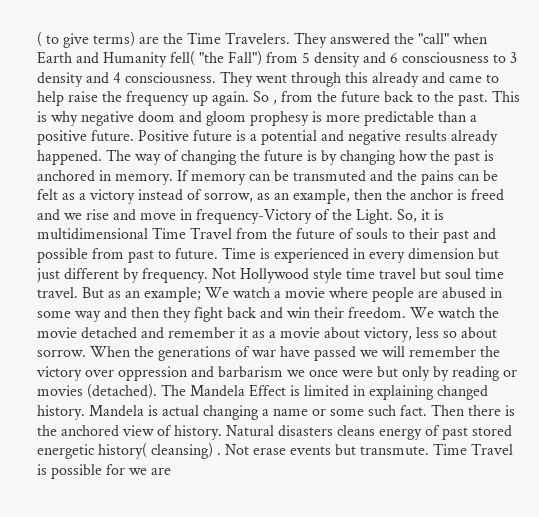( to give terms) are the Time Travelers. They answered the "call" when Earth and Humanity fell( "the Fall") from 5 density and 6 consciousness to 3 density and 4 consciousness. They went through this already and came to help raise the frequency up again. So , from the future back to the past. This is why negative doom and gloom prophesy is more predictable than a positive future. Positive future is a potential and negative results already happened. The way of changing the future is by changing how the past is anchored in memory. If memory can be transmuted and the pains can be felt as a victory instead of sorrow, as an example, then the anchor is freed and we rise and move in frequency-Victory of the Light. So, it is multidimensional Time Travel from the future of souls to their past and possible from past to future. Time is experienced in every dimension but just different by frequency. Not Hollywood style time travel but soul time travel. But as an example; We watch a movie where people are abused in some way and then they fight back and win their freedom. We watch the movie detached and remember it as a movie about victory, less so about sorrow. When the generations of war have passed we will remember the victory over oppression and barbarism we once were but only by reading or movies (detached). The Mandela Effect is limited in explaining changed history. Mandela is actual changing a name or some such fact. Then there is the anchored view of history. Natural disasters cleans energy of past stored energetic history( cleansing) . Not erase events but transmute. Time Travel is possible for we are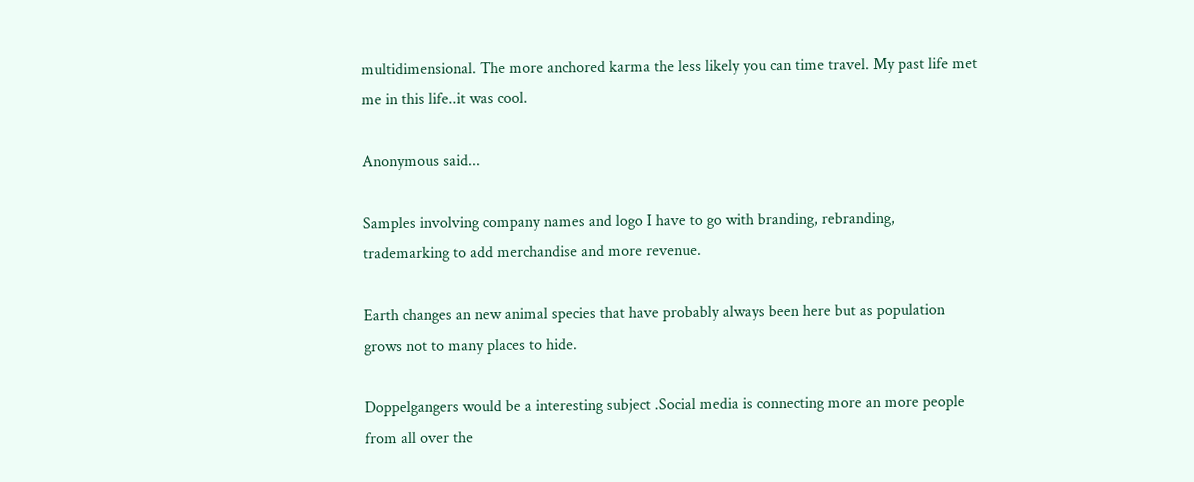multidimensional. The more anchored karma the less likely you can time travel. My past life met me in this life..it was cool.

Anonymous said...

Samples involving company names and logo I have to go with branding, rebranding, trademarking to add merchandise and more revenue.

Earth changes an new animal species that have probably always been here but as population grows not to many places to hide.

Doppelgangers would be a interesting subject .Social media is connecting more an more people from all over the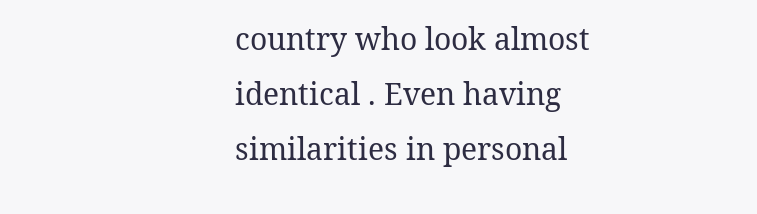country who look almost identical . Even having similarities in personal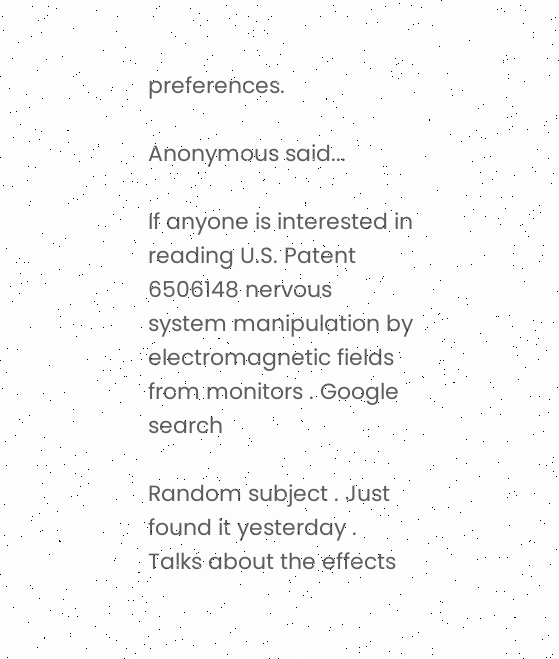preferences.

Anonymous said...

If anyone is interested in reading U.S. Patent 6506148 nervous system manipulation by electromagnetic fields from monitors . Google search

Random subject . Just found it yesterday . Talks about the effects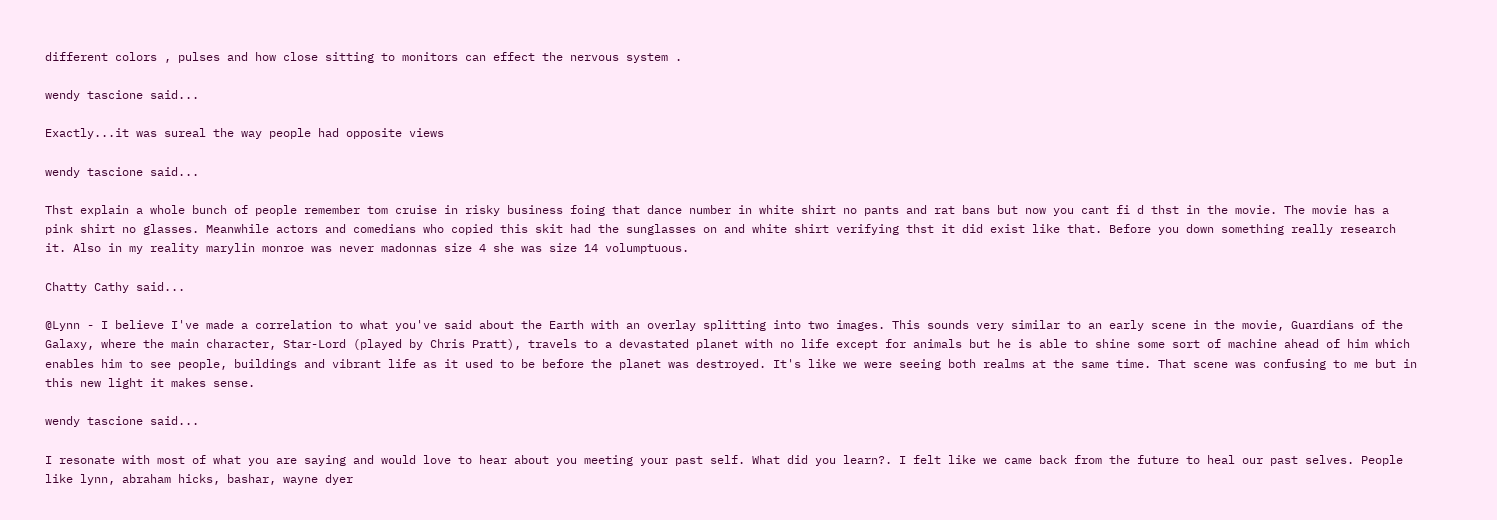different colors , pulses and how close sitting to monitors can effect the nervous system .

wendy tascione said...

Exactly...it was sureal the way people had opposite views

wendy tascione said...

Thst explain a whole bunch of people remember tom cruise in risky business foing that dance number in white shirt no pants and rat bans but now you cant fi d thst in the movie. The movie has a pink shirt no glasses. Meanwhile actors and comedians who copied this skit had the sunglasses on and white shirt verifying thst it did exist like that. Before you down something really research it. Also in my reality marylin monroe was never madonnas size 4 she was size 14 volumptuous.

Chatty Cathy said...

@Lynn - I believe I've made a correlation to what you've said about the Earth with an overlay splitting into two images. This sounds very similar to an early scene in the movie, Guardians of the Galaxy, where the main character, Star-Lord (played by Chris Pratt), travels to a devastated planet with no life except for animals but he is able to shine some sort of machine ahead of him which enables him to see people, buildings and vibrant life as it used to be before the planet was destroyed. It's like we were seeing both realms at the same time. That scene was confusing to me but in this new light it makes sense.

wendy tascione said...

I resonate with most of what you are saying and would love to hear about you meeting your past self. What did you learn?. I felt like we came back from the future to heal our past selves. People like lynn, abraham hicks, bashar, wayne dyer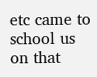etc came to school us on that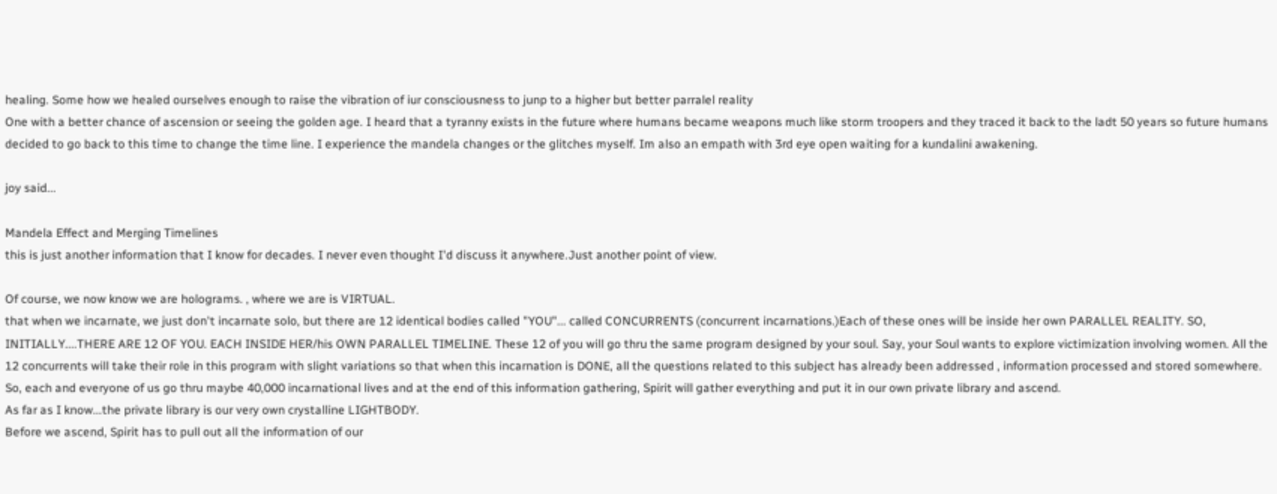healing. Some how we healed ourselves enough to raise the vibration of iur consciousness to junp to a higher but better parralel reality
One with a better chance of ascension or seeing the golden age. I heard that a tyranny exists in the future where humans became weapons much like storm troopers and they traced it back to the ladt 50 years so future humans decided to go back to this time to change the time line. I experience the mandela changes or the glitches myself. Im also an empath with 3rd eye open waiting for a kundalini awakening.

joy said...

Mandela Effect and Merging Timelines
this is just another information that I know for decades. I never even thought I'd discuss it anywhere.Just another point of view.

Of course, we now know we are holograms. , where we are is VIRTUAL.
that when we incarnate, we just don't incarnate solo, but there are 12 identical bodies called "YOU"... called CONCURRENTS (concurrent incarnations.)Each of these ones will be inside her own PARALLEL REALITY. SO, INITIALLY....THERE ARE 12 OF YOU. EACH INSIDE HER/his OWN PARALLEL TIMELINE. These 12 of you will go thru the same program designed by your soul. Say, your Soul wants to explore victimization involving women. All the 12 concurrents will take their role in this program with slight variations so that when this incarnation is DONE, all the questions related to this subject has already been addressed , information processed and stored somewhere.
So, each and everyone of us go thru maybe 40,000 incarnational lives and at the end of this information gathering, Spirit will gather everything and put it in our own private library and ascend.
As far as I know...the private library is our very own crystalline LIGHTBODY.
Before we ascend, Spirit has to pull out all the information of our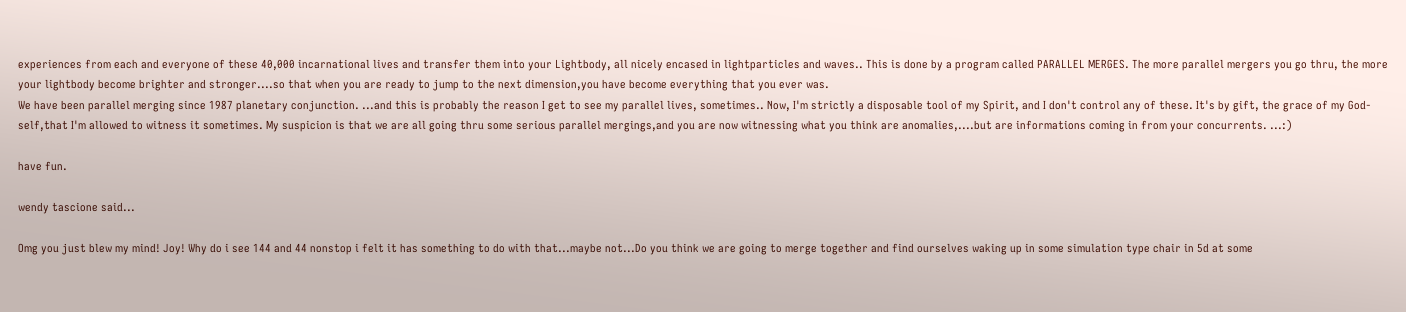experiences from each and everyone of these 40,000 incarnational lives and transfer them into your Lightbody, all nicely encased in lightparticles and waves.. This is done by a program called PARALLEL MERGES. The more parallel mergers you go thru, the more your lightbody become brighter and stronger....so that when you are ready to jump to the next dimension,you have become everything that you ever was.
We have been parallel merging since 1987 planetary conjunction. ...and this is probably the reason I get to see my parallel lives, sometimes.. Now, I'm strictly a disposable tool of my Spirit, and I don't control any of these. It's by gift, the grace of my God-self,that I'm allowed to witness it sometimes. My suspicion is that we are all going thru some serious parallel mergings,and you are now witnessing what you think are anomalies,....but are informations coming in from your concurrents. ...:)

have fun.

wendy tascione said...

Omg you just blew my mind! Joy! Why do i see 144 and 44 nonstop i felt it has something to do with that...maybe not...Do you think we are going to merge together and find ourselves waking up in some simulation type chair in 5d at some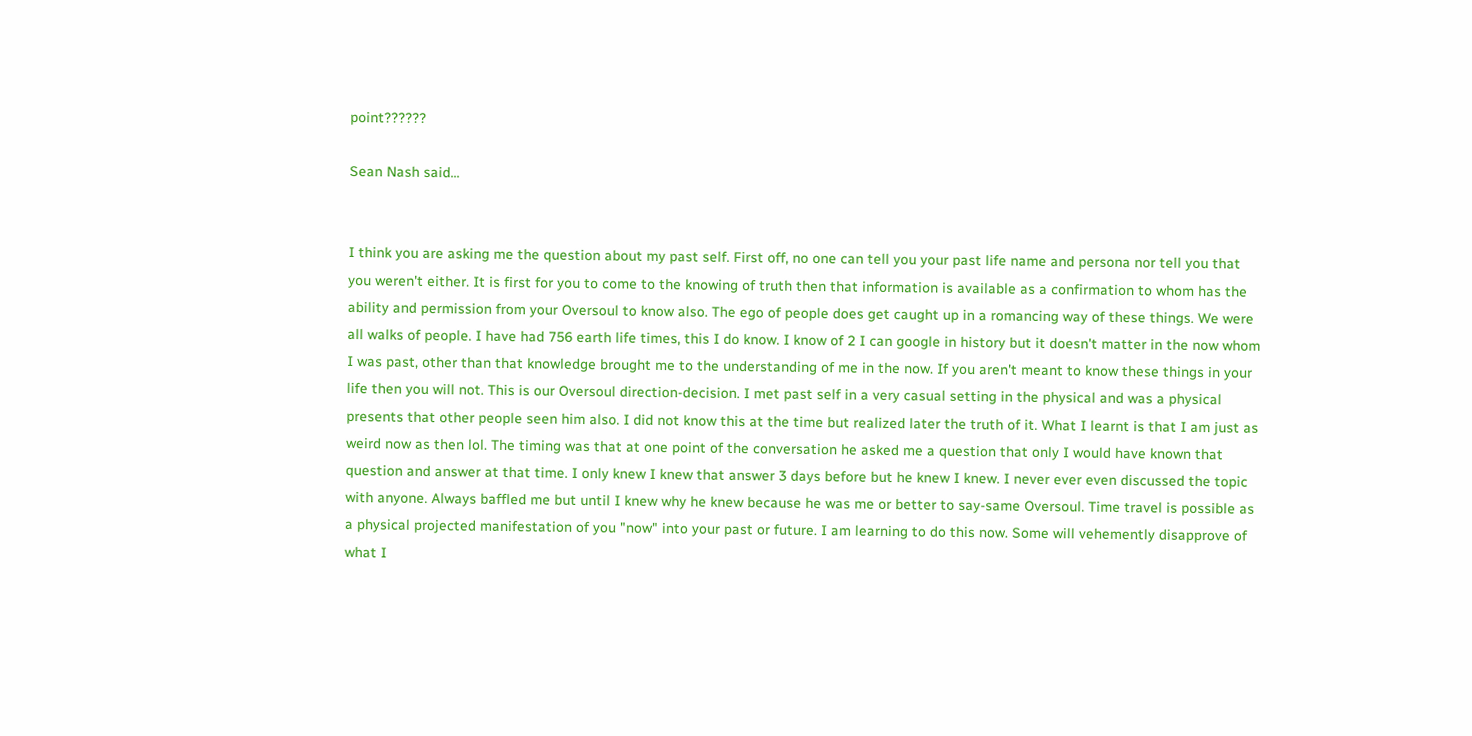point??????

Sean Nash said...


I think you are asking me the question about my past self. First off, no one can tell you your past life name and persona nor tell you that you weren't either. It is first for you to come to the knowing of truth then that information is available as a confirmation to whom has the ability and permission from your Oversoul to know also. The ego of people does get caught up in a romancing way of these things. We were all walks of people. I have had 756 earth life times, this I do know. I know of 2 I can google in history but it doesn't matter in the now whom I was past, other than that knowledge brought me to the understanding of me in the now. If you aren't meant to know these things in your life then you will not. This is our Oversoul direction-decision. I met past self in a very casual setting in the physical and was a physical presents that other people seen him also. I did not know this at the time but realized later the truth of it. What I learnt is that I am just as weird now as then lol. The timing was that at one point of the conversation he asked me a question that only I would have known that question and answer at that time. I only knew I knew that answer 3 days before but he knew I knew. I never ever even discussed the topic with anyone. Always baffled me but until I knew why he knew because he was me or better to say-same Oversoul. Time travel is possible as a physical projected manifestation of you "now" into your past or future. I am learning to do this now. Some will vehemently disapprove of what I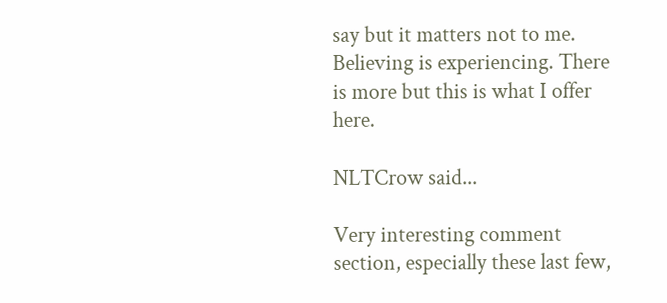say but it matters not to me. Believing is experiencing. There is more but this is what I offer here.

NLTCrow said...

Very interesting comment section, especially these last few,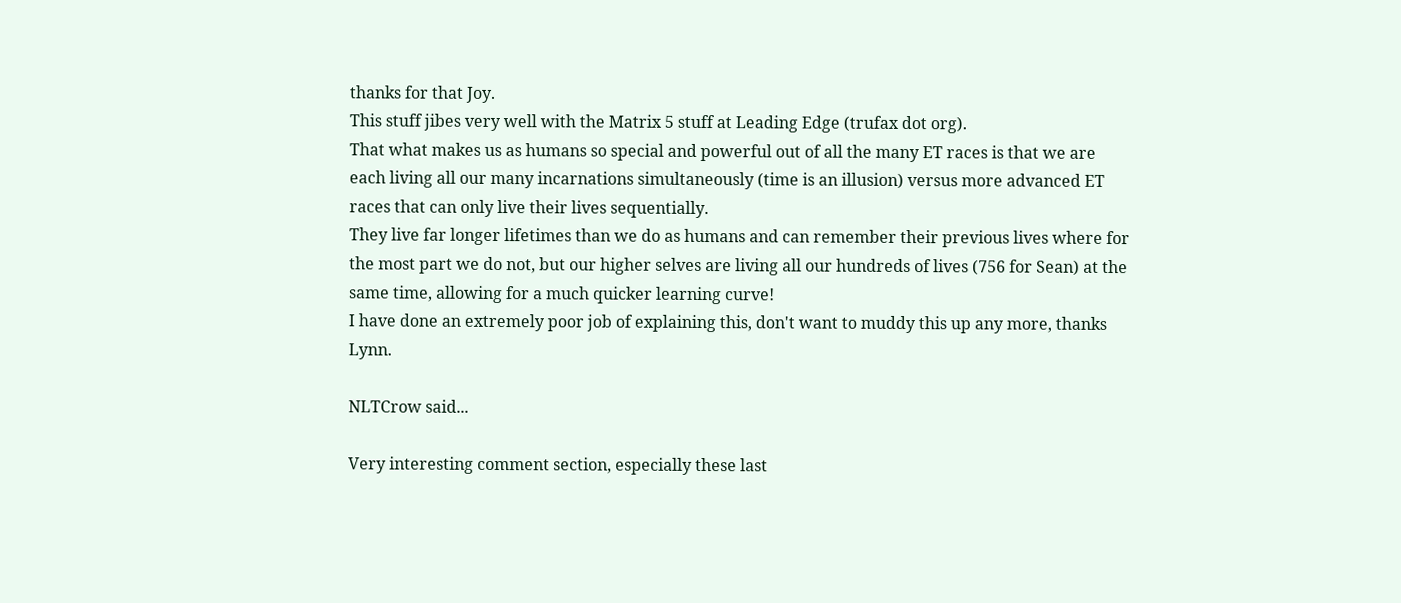thanks for that Joy.
This stuff jibes very well with the Matrix 5 stuff at Leading Edge (trufax dot org).
That what makes us as humans so special and powerful out of all the many ET races is that we are each living all our many incarnations simultaneously (time is an illusion) versus more advanced ET races that can only live their lives sequentially.
They live far longer lifetimes than we do as humans and can remember their previous lives where for the most part we do not, but our higher selves are living all our hundreds of lives (756 for Sean) at the same time, allowing for a much quicker learning curve!
I have done an extremely poor job of explaining this, don't want to muddy this up any more, thanks Lynn.

NLTCrow said...

Very interesting comment section, especially these last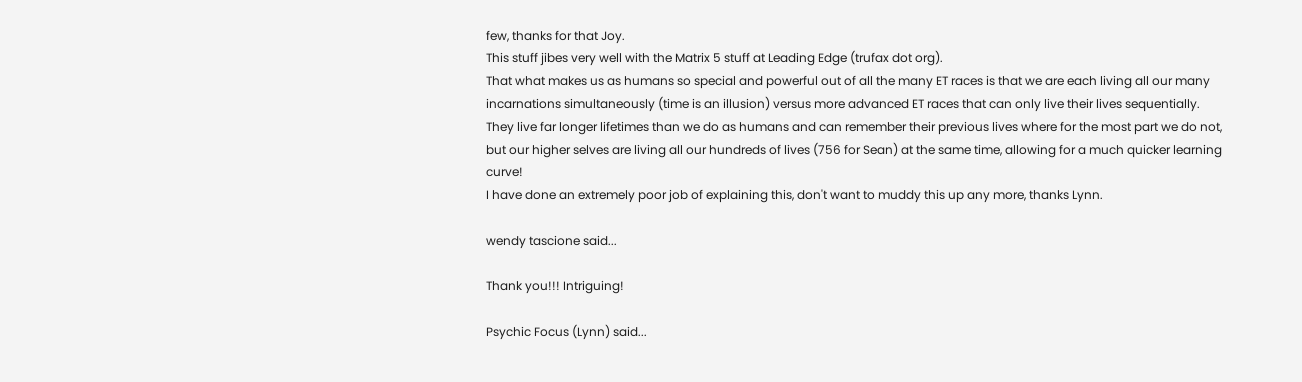few, thanks for that Joy.
This stuff jibes very well with the Matrix 5 stuff at Leading Edge (trufax dot org).
That what makes us as humans so special and powerful out of all the many ET races is that we are each living all our many incarnations simultaneously (time is an illusion) versus more advanced ET races that can only live their lives sequentially.
They live far longer lifetimes than we do as humans and can remember their previous lives where for the most part we do not, but our higher selves are living all our hundreds of lives (756 for Sean) at the same time, allowing for a much quicker learning curve!
I have done an extremely poor job of explaining this, don't want to muddy this up any more, thanks Lynn.

wendy tascione said...

Thank you!!! Intriguing!

Psychic Focus (Lynn) said...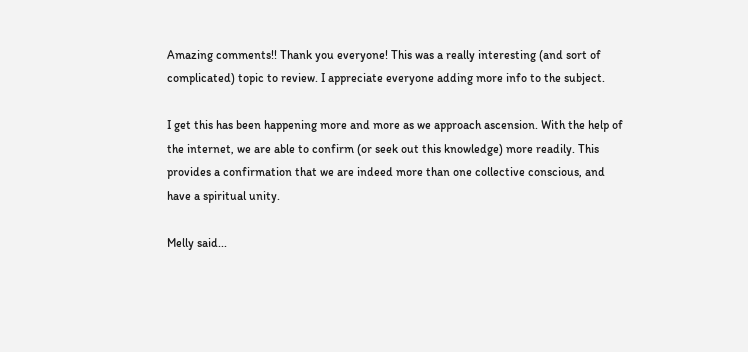Amazing comments!! Thank you everyone! This was a really interesting (and sort of complicated) topic to review. I appreciate everyone adding more info to the subject.

I get this has been happening more and more as we approach ascension. With the help of the internet, we are able to confirm (or seek out this knowledge) more readily. This provides a confirmation that we are indeed more than one collective conscious, and have a spiritual unity.

Melly said...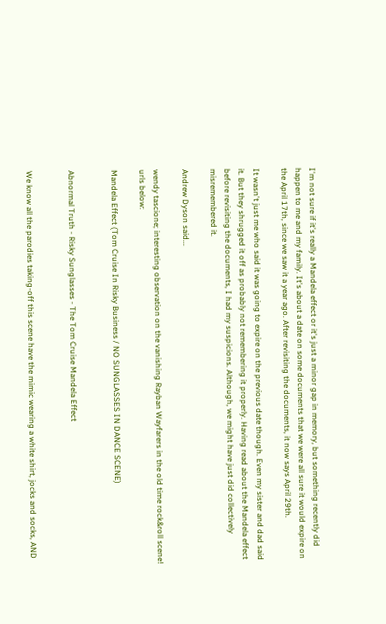I'm not sure if it's really a Mandela effect or it's just a minor gap in memory, but something recently did happen to me and my family. It's about a date on some documents that we were all sure it would expire on the April 17th, since we saw it a year ago. After revisiting the documents, it now says April 29th.

It wasn't just me who said it was going to expire on the previous date though. Even my sister and dad said it. But they shrugged it off as probably not remembering it properly. Having read about the Mandela effect before revisiting the documents, I had my suspicions. Although, we might have just did collectively misremembered it.

Andrew Dyson said...

wendy tascione; interesting observation on the vanishing Rayban Wayfarers in the old time rock&roll scene! urls below:

Mandela Effect (Tom Cruise In Risky Business / NO SUNGLASSES IN DANCE SCENE)


Abnormal Truth - Risky Sunglasses - The Tom Cruise Mandela Effect


We know all the parodies taking-off this scene have the mimic wearing a white shirt, jocks and socks, AND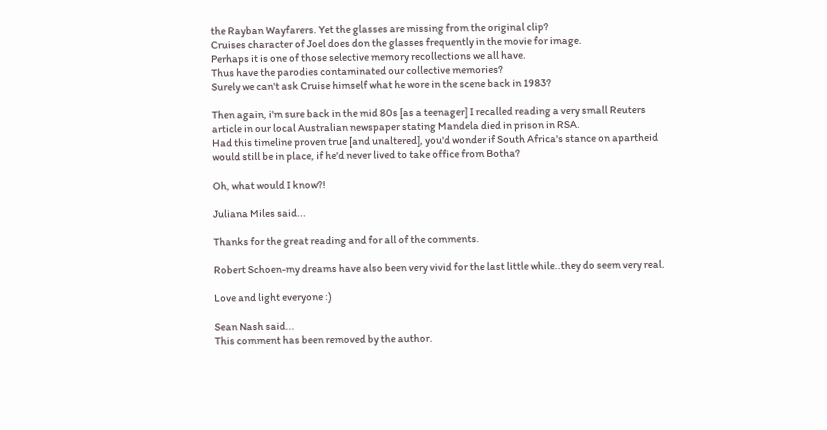the Rayban Wayfarers. Yet the glasses are missing from the original clip?
Cruises character of Joel does don the glasses frequently in the movie for image.
Perhaps it is one of those selective memory recollections we all have.
Thus have the parodies contaminated our collective memories?
Surely we can't ask Cruise himself what he wore in the scene back in 1983?

Then again, i'm sure back in the mid 80s [as a teenager] I recalled reading a very small Reuters article in our local Australian newspaper stating Mandela died in prison in RSA.
Had this timeline proven true [and unaltered], you'd wonder if South Africa's stance on apartheid would still be in place, if he'd never lived to take office from Botha?

Oh, what would I know?!

Juliana Miles said...

Thanks for the great reading and for all of the comments.

Robert Schoen-my dreams have also been very vivid for the last little while..they do seem very real.

Love and light everyone :)

Sean Nash said...
This comment has been removed by the author.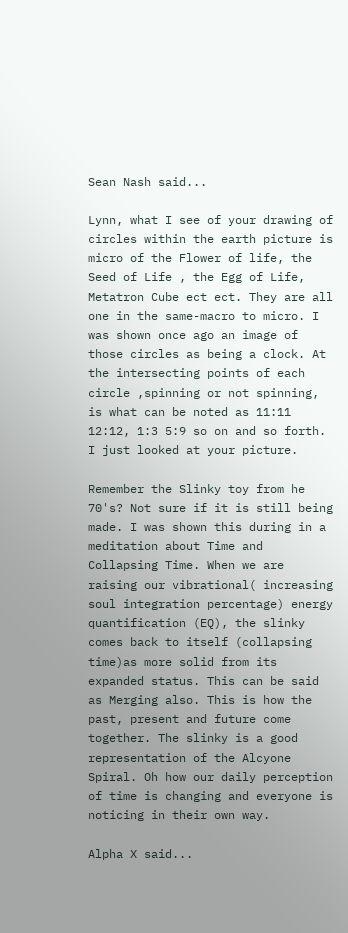Sean Nash said...

Lynn, what I see of your drawing of circles within the earth picture is micro of the Flower of life, the Seed of Life , the Egg of Life, Metatron Cube ect ect. They are all one in the same-macro to micro. I was shown once ago an image of those circles as being a clock. At the intersecting points of each circle ,spinning or not spinning, is what can be noted as 11:11 12:12, 1:3 5:9 so on and so forth. I just looked at your picture.

Remember the Slinky toy from he 70's? Not sure if it is still being made. I was shown this during in a meditation about Time and Collapsing Time. When we are raising our vibrational( increasing soul integration percentage) energy quantification (EQ), the slinky comes back to itself (collapsing time)as more solid from its expanded status. This can be said as Merging also. This is how the past, present and future come together. The slinky is a good representation of the Alcyone Spiral. Oh how our daily perception of time is changing and everyone is noticing in their own way.

Alpha X said...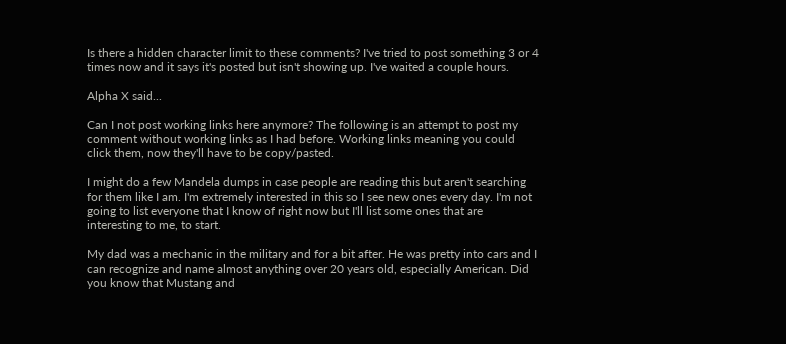Is there a hidden character limit to these comments? I've tried to post something 3 or 4 times now and it says it's posted but isn't showing up. I've waited a couple hours.

Alpha X said...

Can I not post working links here anymore? The following is an attempt to post my comment without working links as I had before. Working links meaning you could click them, now they'll have to be copy/pasted.

I might do a few Mandela dumps in case people are reading this but aren't searching for them like I am. I'm extremely interested in this so I see new ones every day. I'm not going to list everyone that I know of right now but I'll list some ones that are interesting to me, to start.

My dad was a mechanic in the military and for a bit after. He was pretty into cars and I can recognize and name almost anything over 20 years old, especially American. Did you know that Mustang and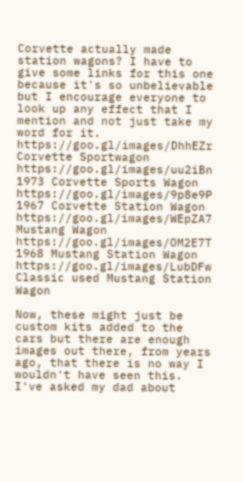Corvette actually made station wagons? I have to give some links for this one because it's so unbelievable but I encourage everyone to look up any effect that I mention and not just take my word for it.
https://goo.gl/images/DhhEZr Corvette Sportwagon
https://goo.gl/images/uu2iBn 1973 Corvette Sports Wagon
https://goo.gl/images/9p8e9P 1967 Corvette Station Wagon
https://goo.gl/images/WEpZA7 Mustang Wagon
https://goo.gl/images/OM2E7T 1968 Mustang Station Wagon
https://goo.gl/images/LubDFw Classic used Mustang Station Wagon

Now, these might just be custom kits added to the cars but there are enough images out there, from years ago, that there is no way I wouldn't have seen this. I've asked my dad about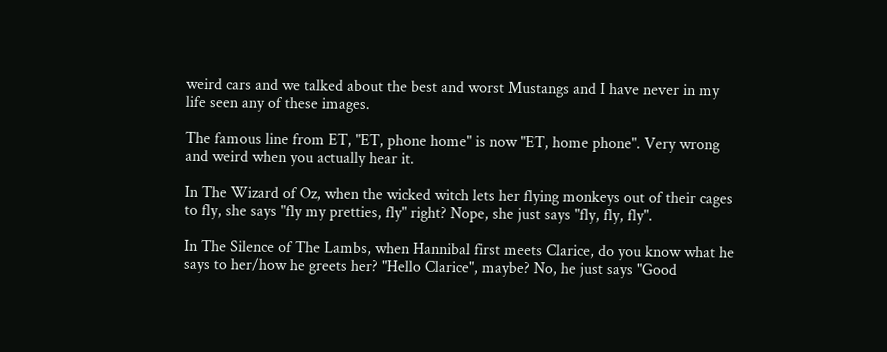weird cars and we talked about the best and worst Mustangs and I have never in my life seen any of these images.

The famous line from ET, "ET, phone home" is now "ET, home phone". Very wrong and weird when you actually hear it.

In The Wizard of Oz, when the wicked witch lets her flying monkeys out of their cages to fly, she says "fly my pretties, fly" right? Nope, she just says "fly, fly, fly".

In The Silence of The Lambs, when Hannibal first meets Clarice, do you know what he says to her/how he greets her? "Hello Clarice", maybe? No, he just says "Good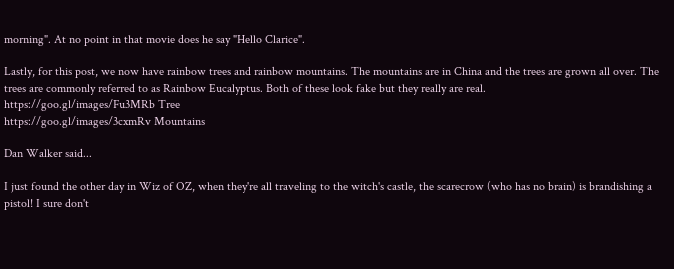morning". At no point in that movie does he say "Hello Clarice".

Lastly, for this post, we now have rainbow trees and rainbow mountains. The mountains are in China and the trees are grown all over. The trees are commonly referred to as Rainbow Eucalyptus. Both of these look fake but they really are real.
https://goo.gl/images/Fu3MRb Tree
https://goo.gl/images/3cxmRv Mountains

Dan Walker said...

I just found the other day in Wiz of OZ, when they're all traveling to the witch's castle, the scarecrow (who has no brain) is brandishing a pistol! I sure don't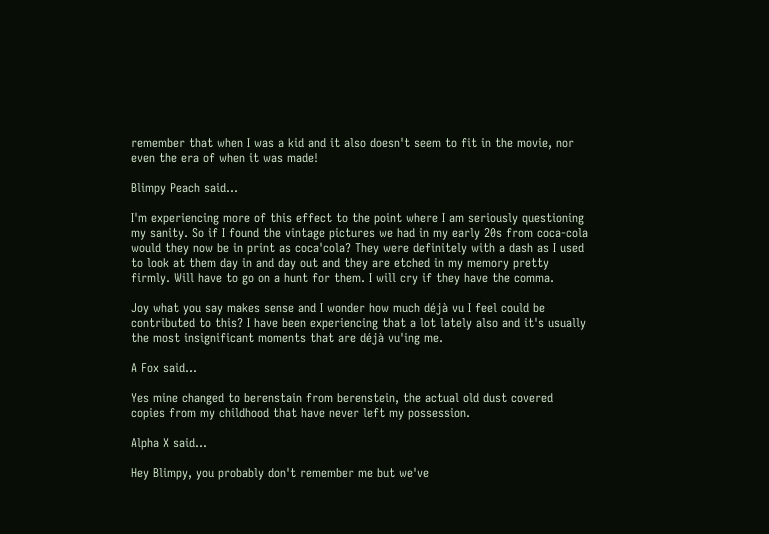remember that when I was a kid and it also doesn't seem to fit in the movie, nor even the era of when it was made!

Blimpy Peach said...

I'm experiencing more of this effect to the point where I am seriously questioning my sanity. So if I found the vintage pictures we had in my early 20s from coca-cola would they now be in print as coca'cola? They were definitely with a dash as I used to look at them day in and day out and they are etched in my memory pretty firmly. Will have to go on a hunt for them. I will cry if they have the comma.

Joy what you say makes sense and I wonder how much déjà vu I feel could be contributed to this? I have been experiencing that a lot lately also and it's usually the most insignificant moments that are déjà vu'ing me.

A Fox said...

Yes mine changed to berenstain from berenstein, the actual old dust covered copies from my childhood that have never left my possession.

Alpha X said...

Hey Blimpy, you probably don't remember me but we've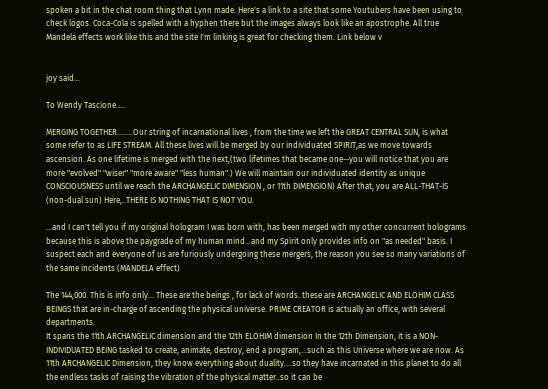spoken a bit in the chat room thing that Lynn made. Here's a link to a site that some Youtubers have been using to check logos. Coca-Cola is spelled with a hyphen there but the images always look like an apostrophe. All true Mandela effects work like this and the site I'm linking is great for checking them. Link below v


joy said...

To Wendy Tascione.....

MERGING TOGETHER........Our string of incarnational lives , from the time we left the GREAT CENTRAL SUN, is what some refer to as LIFE STREAM. All these lives will be merged by our individuated SPIRIT,as we move towards ascension. As one lifetime is merged with the next,(two lifetimes that became one--you will notice that you are more "evolved" "wiser" "more aware" "less human".) We will maintain our individuated identity as unique CONSCIOUSNESS until we reach the ARCHANGELIC DIMENSION , or 11th DIMENSION) After that, you are ALL-THAT-IS (non-dual sun) Here,..THERE IS NOTHING THAT IS NOT YOU.

...and I can't tell you if my original hologram I was born with, has been merged with my other concurrent holograms because this is above the paygrade of my human mind...and my Spirit only provides info on "as needed" basis. I suspect each and everyone of us are furiously undergoing these mergers, the reason you see so many variations of the same incidents (MANDELA effect)

The 144,000. This is info only... These are the beings , for lack of words..these are ARCHANGELIC AND ELOHIM CLASS BEINGS that are in-charge of ascending the physical universe. PRIME CREATOR is actually an office, with several departments.
It spans the 11th ARCHANGELIC dimension and the 12th ELOHIM dimension In the 12th Dimension, it is a NON-INDIVIDUATED BEING tasked to create, animate, destroy, end a program,...such as this Universe where we are now. As 11th ARCHANGELIC Dimension, they know everything about duality....so they have incarnated in this planet to do all the endless tasks of raising the vibration of the physical matter..so it can be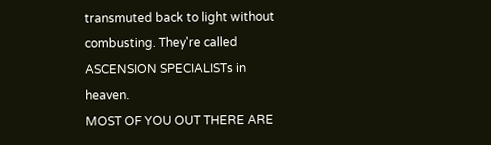transmuted back to light without combusting. They're called ASCENSION SPECIALISTs in heaven.
MOST OF YOU OUT THERE ARE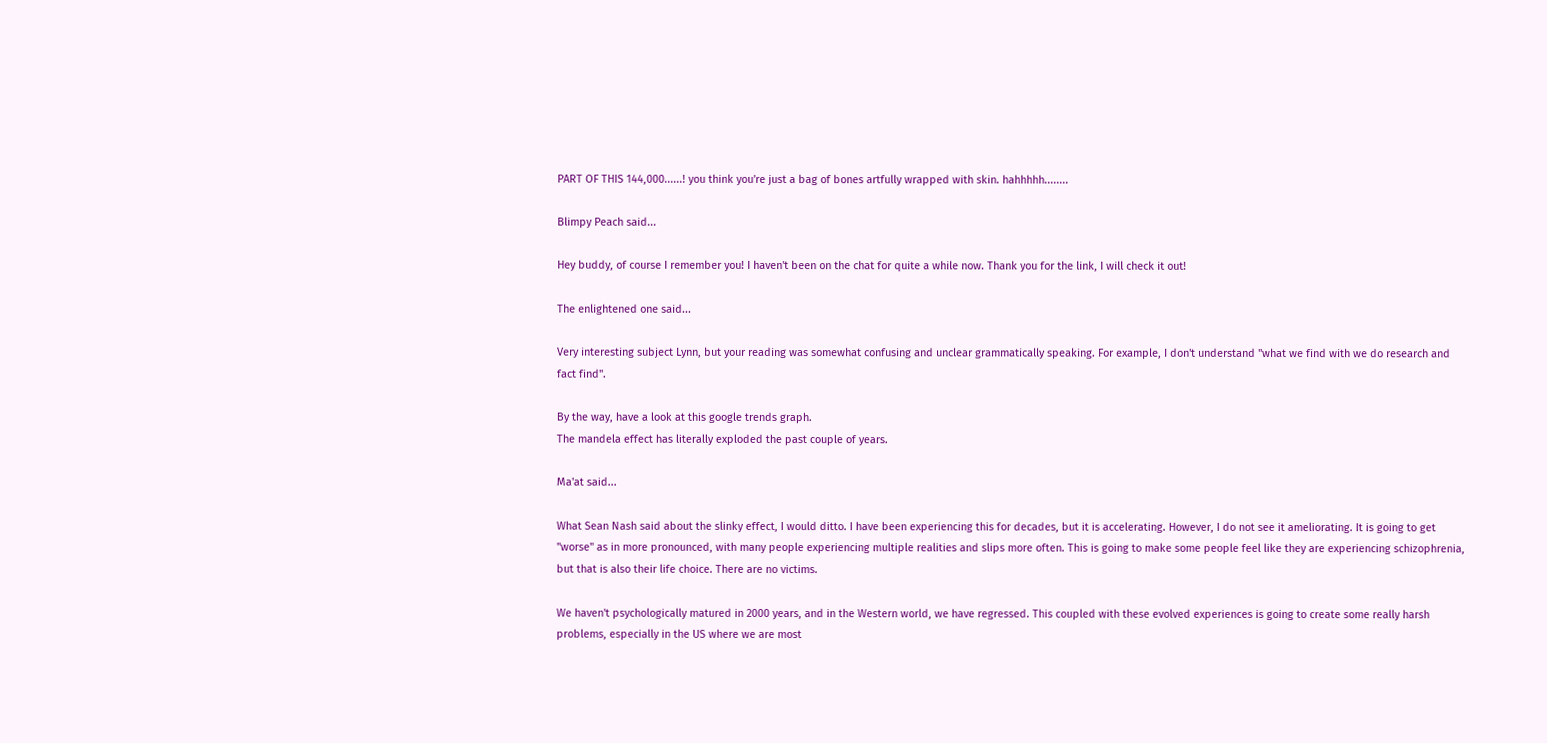PART OF THIS 144,000......! you think you're just a bag of bones artfully wrapped with skin. hahhhhh........

Blimpy Peach said...

Hey buddy, of course I remember you! I haven't been on the chat for quite a while now. Thank you for the link, I will check it out!

The enlightened one said...

Very interesting subject Lynn, but your reading was somewhat confusing and unclear grammatically speaking. For example, I don't understand "what we find with we do research and fact find".

By the way, have a look at this google trends graph.
The mandela effect has literally exploded the past couple of years.

Ma'at said...

What Sean Nash said about the slinky effect, I would ditto. I have been experiencing this for decades, but it is accelerating. However, I do not see it ameliorating. It is going to get "worse" as in more pronounced, with many people experiencing multiple realities and slips more often. This is going to make some people feel like they are experiencing schizophrenia, but that is also their life choice. There are no victims.

We haven't psychologically matured in 2000 years, and in the Western world, we have regressed. This coupled with these evolved experiences is going to create some really harsh problems, especially in the US where we are most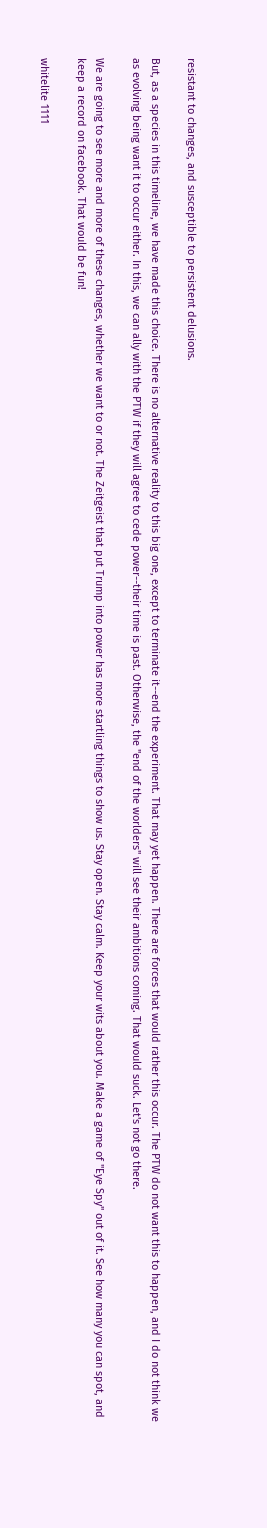resistant to changes, and susceptible to persistent delusions.

But, as a species in this timeline, we have made this choice. There is no alternative reality to this big one, except to terminate it--end the experiment. That may yet happen. There are forces that would rather this occur. The PTW do not want this to happen, and I do not think we as evolving being want it to occur either. In this, we can ally with the PTW if they will agree to cede power--their time is past. Otherwise, the "end of the worlders" will see their ambitions coming. That would suck. Let's not go there.

We are going to see more and more of these changes, whether we want to or not. The Zeitgeist that put Trump into power has more startling things to show us. Stay open. Stay calm. Keep your wits about you. Make a game of "Eye Spy" out of it. See how many you can spot, and keep a record on facebook. That would be fun!

whitelite 1111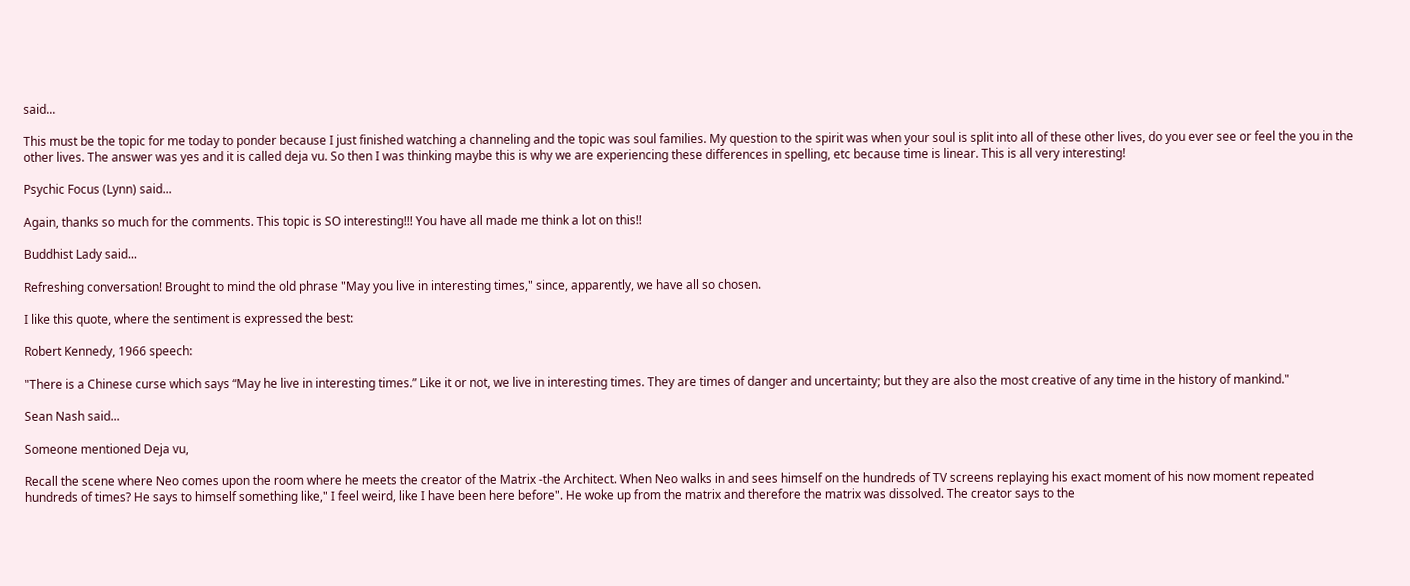said...

This must be the topic for me today to ponder because I just finished watching a channeling and the topic was soul families. My question to the spirit was when your soul is split into all of these other lives, do you ever see or feel the you in the other lives. The answer was yes and it is called deja vu. So then I was thinking maybe this is why we are experiencing these differences in spelling, etc because time is linear. This is all very interesting!

Psychic Focus (Lynn) said...

Again, thanks so much for the comments. This topic is SO interesting!!! You have all made me think a lot on this!!

Buddhist Lady said...

Refreshing conversation! Brought to mind the old phrase "May you live in interesting times," since, apparently, we have all so chosen.

I like this quote, where the sentiment is expressed the best:

Robert Kennedy, 1966 speech:

"There is a Chinese curse which says “May he live in interesting times.” Like it or not, we live in interesting times. They are times of danger and uncertainty; but they are also the most creative of any time in the history of mankind."

Sean Nash said...

Someone mentioned Deja vu,

Recall the scene where Neo comes upon the room where he meets the creator of the Matrix -the Architect. When Neo walks in and sees himself on the hundreds of TV screens replaying his exact moment of his now moment repeated hundreds of times? He says to himself something like," I feel weird, like I have been here before". He woke up from the matrix and therefore the matrix was dissolved. The creator says to the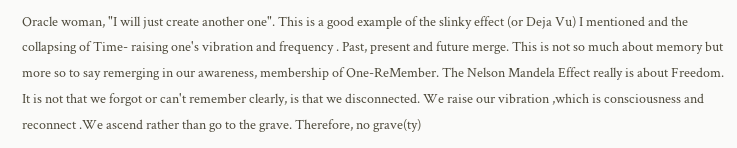Oracle woman, "I will just create another one". This is a good example of the slinky effect (or Deja Vu) I mentioned and the collapsing of Time- raising one's vibration and frequency . Past, present and future merge. This is not so much about memory but more so to say remerging in our awareness, membership of One-ReMember. The Nelson Mandela Effect really is about Freedom. It is not that we forgot or can't remember clearly, is that we disconnected. We raise our vibration ,which is consciousness and reconnect .We ascend rather than go to the grave. Therefore, no grave(ty)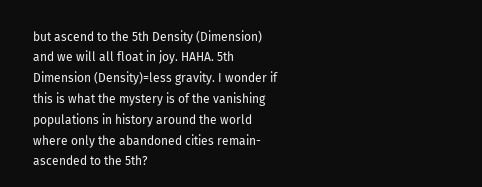but ascend to the 5th Density (Dimension) and we will all float in joy. HAHA. 5th Dimension (Density)=less gravity. I wonder if this is what the mystery is of the vanishing populations in history around the world where only the abandoned cities remain-ascended to the 5th?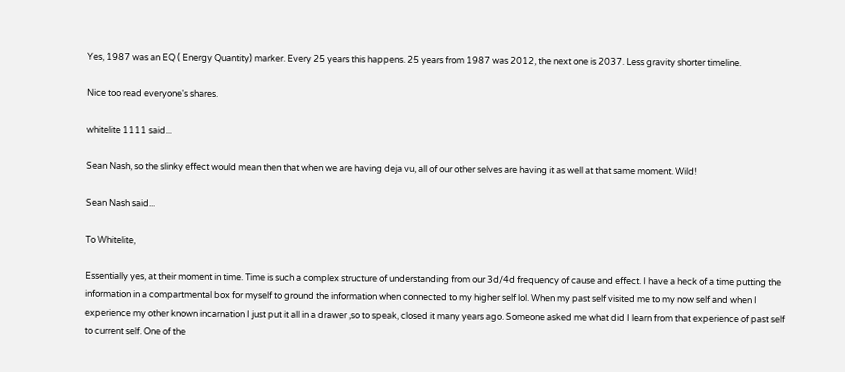Yes, 1987 was an EQ ( Energy Quantity) marker. Every 25 years this happens. 25 years from 1987 was 2012, the next one is 2037. Less gravity shorter timeline.

Nice too read everyone's shares.

whitelite 1111 said...

Sean Nash, so the slinky effect would mean then that when we are having deja vu, all of our other selves are having it as well at that same moment. Wild!

Sean Nash said...

To Whitelite,

Essentially yes, at their moment in time. Time is such a complex structure of understanding from our 3d/4d frequency of cause and effect. I have a heck of a time putting the information in a compartmental box for myself to ground the information when connected to my higher self lol. When my past self visited me to my now self and when I experience my other known incarnation I just put it all in a drawer ,so to speak, closed it many years ago. Someone asked me what did I learn from that experience of past self to current self. One of the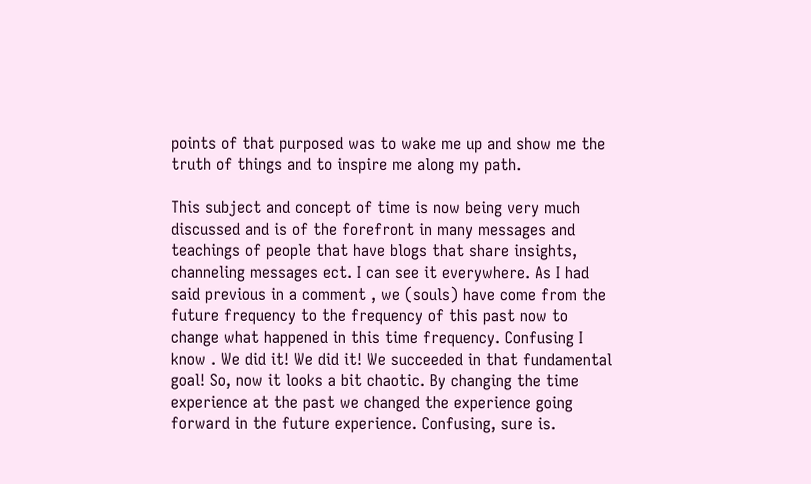points of that purposed was to wake me up and show me the truth of things and to inspire me along my path.

This subject and concept of time is now being very much discussed and is of the forefront in many messages and teachings of people that have blogs that share insights, channeling messages ect. I can see it everywhere. As I had said previous in a comment , we (souls) have come from the future frequency to the frequency of this past now to change what happened in this time frequency. Confusing I know . We did it! We did it! We succeeded in that fundamental goal! So, now it looks a bit chaotic. By changing the time experience at the past we changed the experience going forward in the future experience. Confusing, sure is.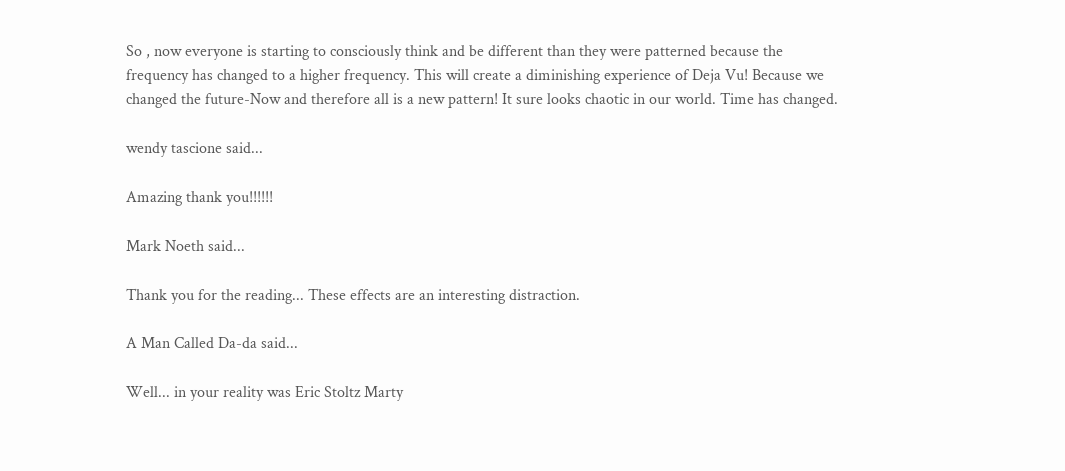So , now everyone is starting to consciously think and be different than they were patterned because the frequency has changed to a higher frequency. This will create a diminishing experience of Deja Vu! Because we changed the future-Now and therefore all is a new pattern! It sure looks chaotic in our world. Time has changed.

wendy tascione said...

Amazing thank you!!!!!!

Mark Noeth said...

Thank you for the reading... These effects are an interesting distraction.

A Man Called Da-da said...

Well... in your reality was Eric Stoltz Marty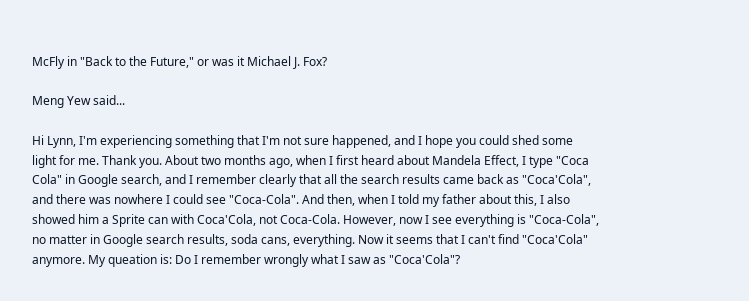McFly in "Back to the Future," or was it Michael J. Fox?

Meng Yew said...

Hi Lynn, I'm experiencing something that I'm not sure happened, and I hope you could shed some light for me. Thank you. About two months ago, when I first heard about Mandela Effect, I type "Coca Cola" in Google search, and I remember clearly that all the search results came back as "Coca'Cola", and there was nowhere I could see "Coca-Cola". And then, when I told my father about this, I also showed him a Sprite can with Coca'Cola, not Coca-Cola. However, now I see everything is "Coca-Cola", no matter in Google search results, soda cans, everything. Now it seems that I can't find "Coca'Cola" anymore. My queation is: Do I remember wrongly what I saw as "Coca'Cola"?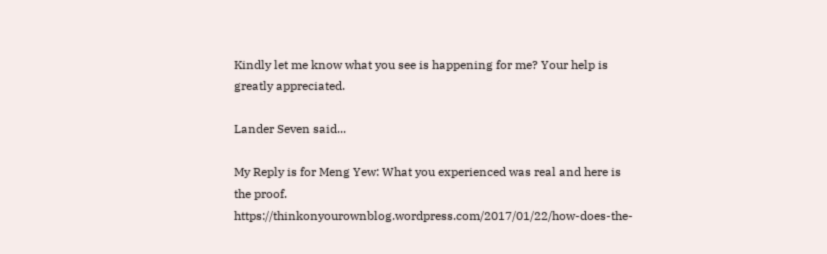Kindly let me know what you see is happening for me? Your help is greatly appreciated.

Lander Seven said...

My Reply is for Meng Yew: What you experienced was real and here is the proof. https://thinkonyourownblog.wordpress.com/2017/01/22/how-does-the-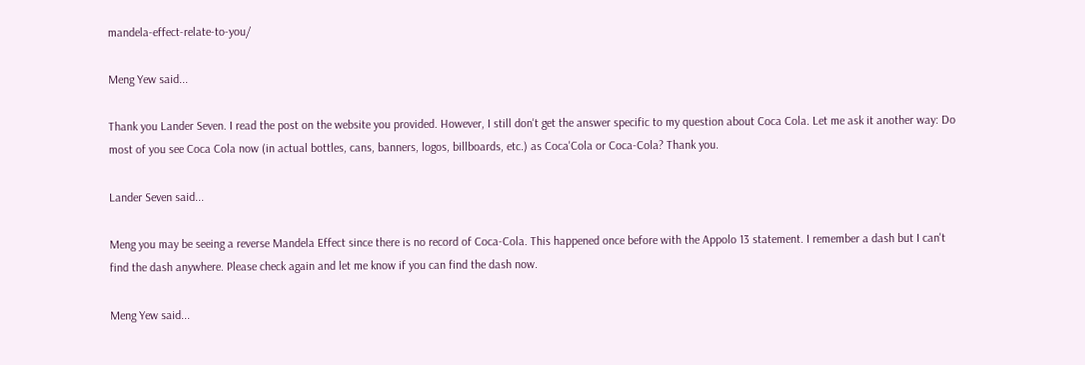mandela-effect-relate-to-you/

Meng Yew said...

Thank you Lander Seven. I read the post on the website you provided. However, I still don't get the answer specific to my question about Coca Cola. Let me ask it another way: Do most of you see Coca Cola now (in actual bottles, cans, banners, logos, billboards, etc.) as Coca'Cola or Coca-Cola? Thank you.

Lander Seven said...

Meng you may be seeing a reverse Mandela Effect since there is no record of Coca-Cola. This happened once before with the Appolo 13 statement. I remember a dash but I can't find the dash anywhere. Please check again and let me know if you can find the dash now.

Meng Yew said...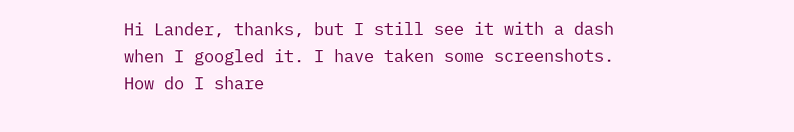Hi Lander, thanks, but I still see it with a dash when I googled it. I have taken some screenshots. How do I share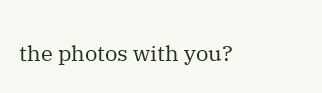the photos with you?